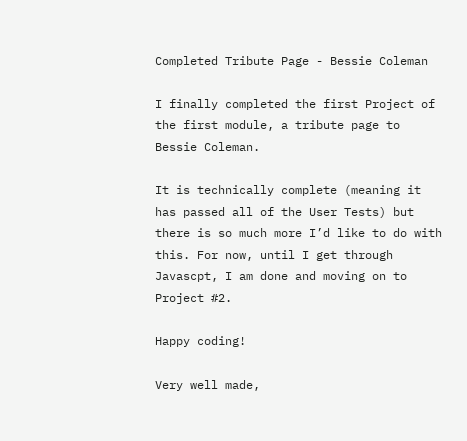Completed Tribute Page - Bessie Coleman

I finally completed the first Project of the first module, a tribute page to Bessie Coleman.

It is technically complete (meaning it has passed all of the User Tests) but there is so much more I’d like to do with this. For now, until I get through Javascpt, I am done and moving on to Project #2.

Happy coding!

Very well made,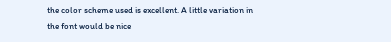the color scheme used is excellent. A little variation in the font would be nice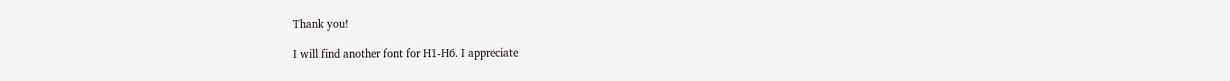Thank you!

I will find another font for H1-H6. I appreciate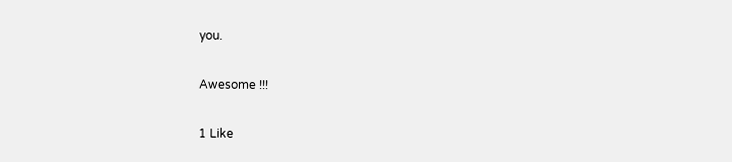you.

Awesome !!!

1 Like